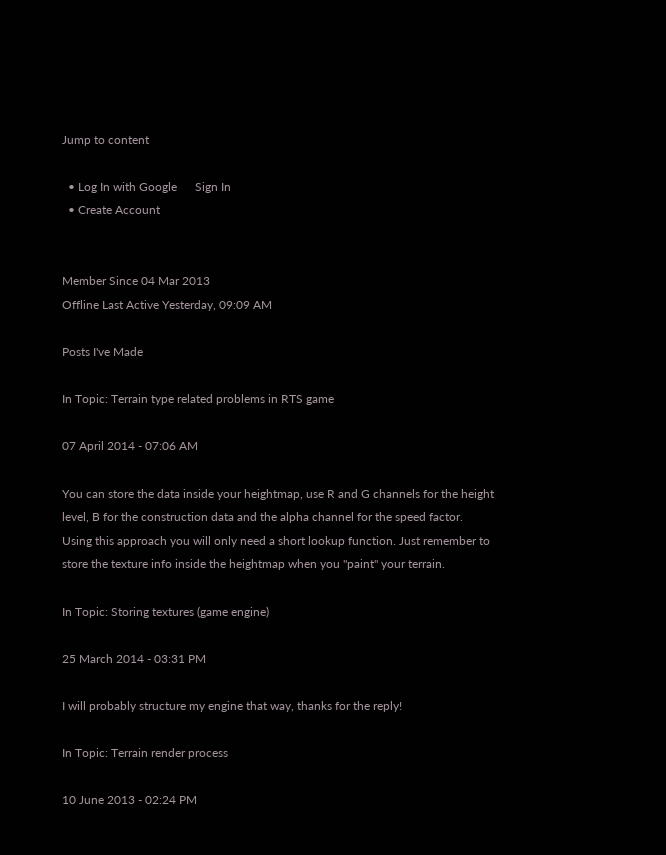Jump to content

  • Log In with Google      Sign In
  • Create Account


Member Since 04 Mar 2013
Offline Last Active Yesterday, 09:09 AM

Posts I've Made

In Topic: Terrain type related problems in RTS game

07 April 2014 - 07:06 AM

You can store the data inside your heightmap, use R and G channels for the height level, B for the construction data and the alpha channel for the speed factor.
Using this approach you will only need a short lookup function. Just remember to store the texture info inside the heightmap when you "paint" your terrain.

In Topic: Storing textures (game engine)

25 March 2014 - 03:31 PM

I will probably structure my engine that way, thanks for the reply!

In Topic: Terrain render process

10 June 2013 - 02:24 PM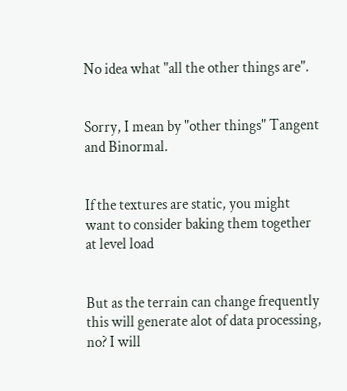No idea what "all the other things are".


Sorry, I mean by "other things" Tangent and Binormal.


If the textures are static, you might want to consider baking them together at level load


But as the terrain can change frequently this will generate alot of data processing, no? I will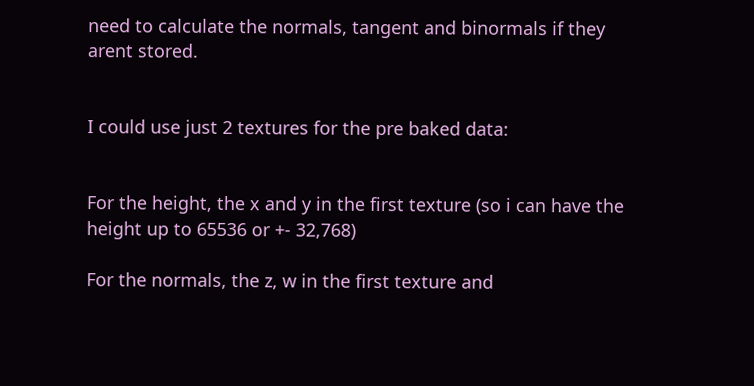need to calculate the normals, tangent and binormals if they arent stored.


I could use just 2 textures for the pre baked data:


For the height, the x and y in the first texture (so i can have the height up to 65536 or +- 32,768)

For the normals, the z, w in the first texture and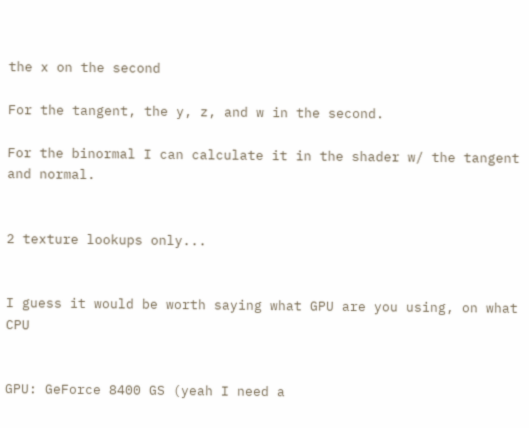the x on the second

For the tangent, the y, z, and w in the second.

For the binormal I can calculate it in the shader w/ the tangent and normal.


2 texture lookups only...


I guess it would be worth saying what GPU are you using, on what CPU


GPU: GeForce 8400 GS (yeah I need a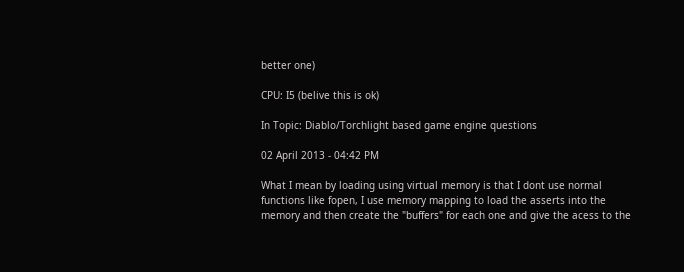better one)

CPU: I5 (belive this is ok)

In Topic: Diablo/Torchlight based game engine questions

02 April 2013 - 04:42 PM

What I mean by loading using virtual memory is that I dont use normal functions like fopen, I use memory mapping to load the asserts into the memory and then create the "buffers" for each one and give the acess to the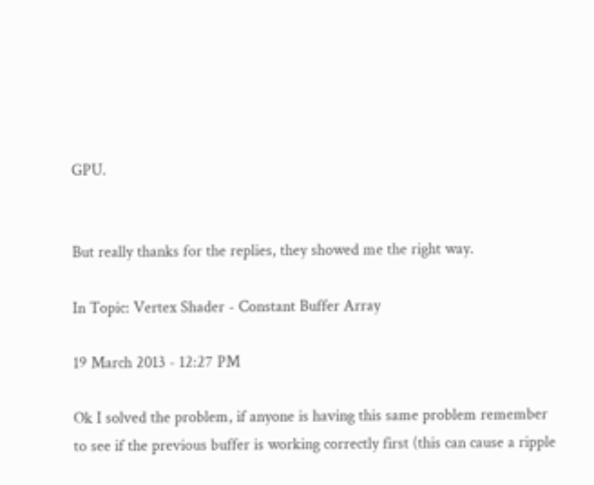GPU.


But really thanks for the replies, they showed me the right way.

In Topic: Vertex Shader - Constant Buffer Array

19 March 2013 - 12:27 PM

Ok I solved the problem, if anyone is having this same problem remember to see if the previous buffer is working correctly first (this can cause a ripple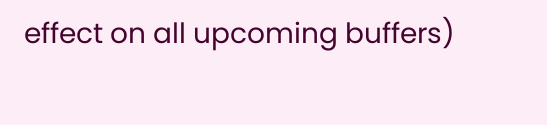effect on all upcoming buffers)